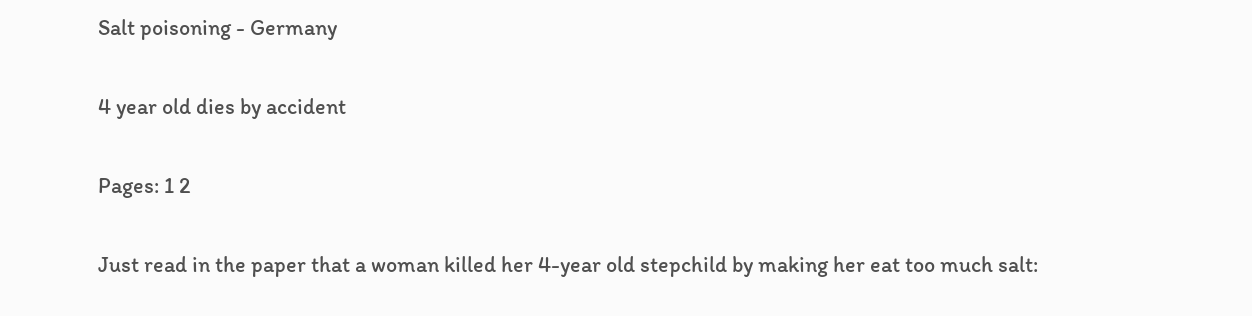Salt poisoning - Germany

4 year old dies by accident

Pages: 1 2

Just read in the paper that a woman killed her 4-year old stepchild by making her eat too much salt: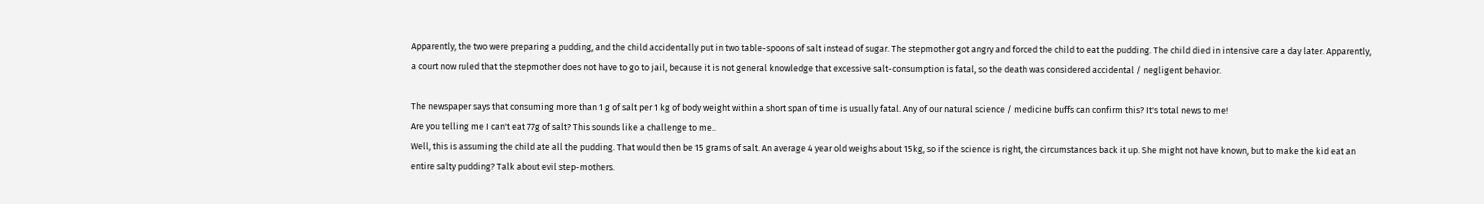Apparently, the two were preparing a pudding, and the child accidentally put in two table-spoons of salt instead of sugar. The stepmother got angry and forced the child to eat the pudding. The child died in intensive care a day later. Apparently, a court now ruled that the stepmother does not have to go to jail, because it is not general knowledge that excessive salt-consumption is fatal, so the death was considered accidental / negligent behavior.

The newspaper says that consuming more than 1 g of salt per 1 kg of body weight within a short span of time is usually fatal. Any of our natural science / medicine buffs can confirm this? It's total news to me!
Are you telling me I can't eat 77g of salt? This sounds like a challenge to me..
Well, this is assuming the child ate all the pudding. That would then be 15 grams of salt. An average 4 year old weighs about 15kg, so if the science is right, the circumstances back it up. She might not have known, but to make the kid eat an entire salty pudding? Talk about evil step-mothers.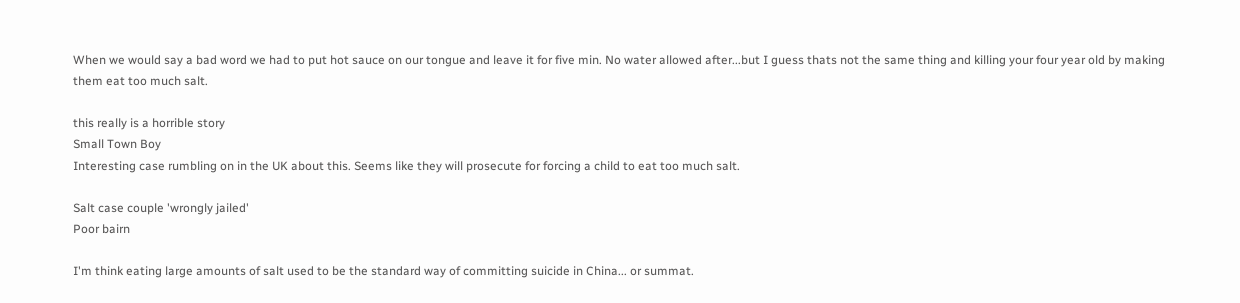When we would say a bad word we had to put hot sauce on our tongue and leave it for five min. No water allowed after...but I guess thats not the same thing and killing your four year old by making them eat too much salt.

this really is a horrible story
Small Town Boy
Interesting case rumbling on in the UK about this. Seems like they will prosecute for forcing a child to eat too much salt.

Salt case couple 'wrongly jailed'
Poor bairn

I'm think eating large amounts of salt used to be the standard way of committing suicide in China... or summat.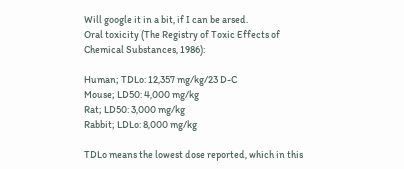Will google it in a bit, if I can be arsed.
Oral toxicity (The Registry of Toxic Effects of Chemical Substances, 1986):

Human; TDLo: 12,357 mg/kg/23 D-C
Mouse; LD50: 4,000 mg/kg
Rat; LD50: 3,000 mg/kg
Rabbit; LDLo: 8,000 mg/kg

TDLo means the lowest dose reported, which in this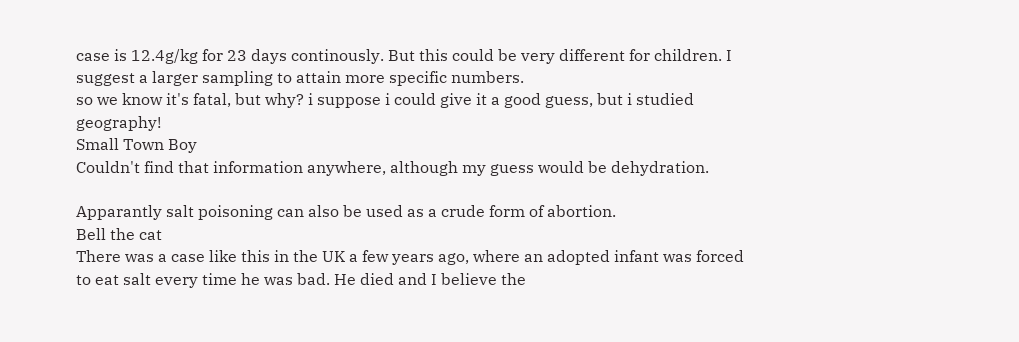case is 12.4g/kg for 23 days continously. But this could be very different for children. I suggest a larger sampling to attain more specific numbers.
so we know it's fatal, but why? i suppose i could give it a good guess, but i studied geography!
Small Town Boy
Couldn't find that information anywhere, although my guess would be dehydration.

Apparantly salt poisoning can also be used as a crude form of abortion.
Bell the cat
There was a case like this in the UK a few years ago, where an adopted infant was forced to eat salt every time he was bad. He died and I believe the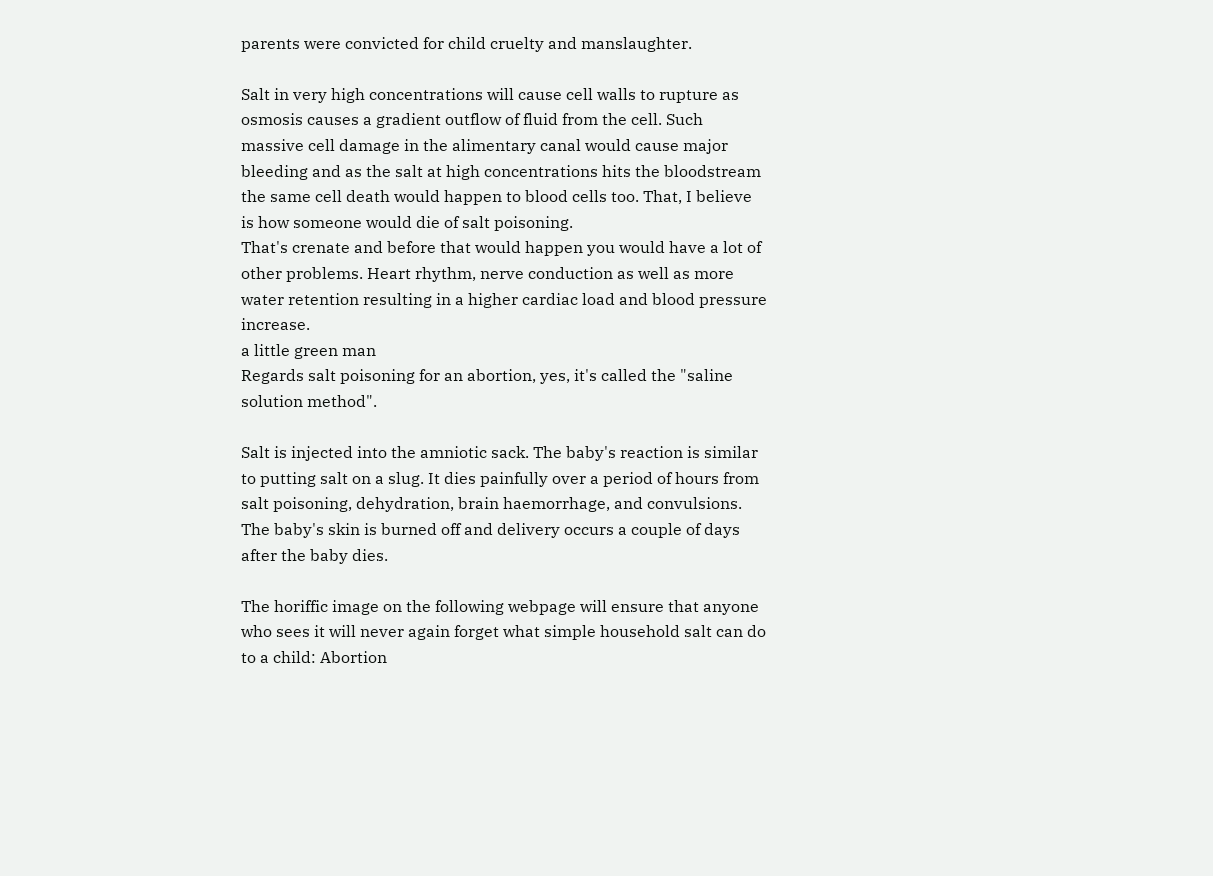parents were convicted for child cruelty and manslaughter.

Salt in very high concentrations will cause cell walls to rupture as osmosis causes a gradient outflow of fluid from the cell. Such massive cell damage in the alimentary canal would cause major bleeding and as the salt at high concentrations hits the bloodstream the same cell death would happen to blood cells too. That, I believe is how someone would die of salt poisoning.
That's crenate and before that would happen you would have a lot of other problems. Heart rhythm, nerve conduction as well as more water retention resulting in a higher cardiac load and blood pressure increase.
a little green man
Regards salt poisoning for an abortion, yes, it's called the "saline solution method".

Salt is injected into the amniotic sack. The baby's reaction is similar to putting salt on a slug. It dies painfully over a period of hours from salt poisoning, dehydration, brain haemorrhage, and convulsions. The baby's skin is burned off and delivery occurs a couple of days after the baby dies.

The horiffic image on the following webpage will ensure that anyone who sees it will never again forget what simple household salt can do to a child: Abortion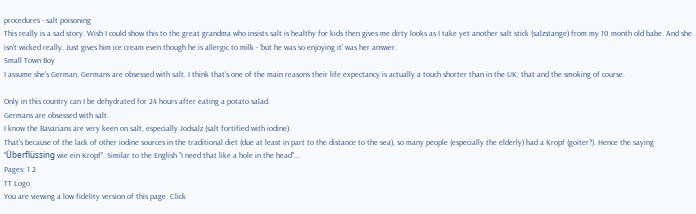procedures - salt poisoning
This really is a sad story. Wish I could show this to the great grandma who insists salt is healthy for kids then gives me dirty looks as I take yet another salt stick (salzstange) from my 10 month old babe. And she isn't wicked really. Just gives him ice cream even though he is allergic to milk - 'but he was so enjoying it' was her answer.
Small Town Boy
I assume she's German. Germans are obsessed with salt. I think that's one of the main reasons their life expectancy is actually a touch shorter than in the UK; that and the smoking of course.

Only in this country can I be dehydrated for 24 hours after eating a potato salad.
Germans are obsessed with salt.
I know the Bavarians are very keen on salt, especially Jodsalz (salt fortified with iodine).
That's because of the lack of other iodine sources in the traditional diet (due at least in part to the distance to the sea), so many people (especially the elderly) had a Kropf (goiter?). Hence the saying "Überflüssing wie ein Kropf". Similar to the English "I need that like a hole in the head"...
Pages: 1 2
TT Logo
You are viewing a low fidelity version of this page. Click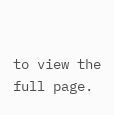to view the full page.